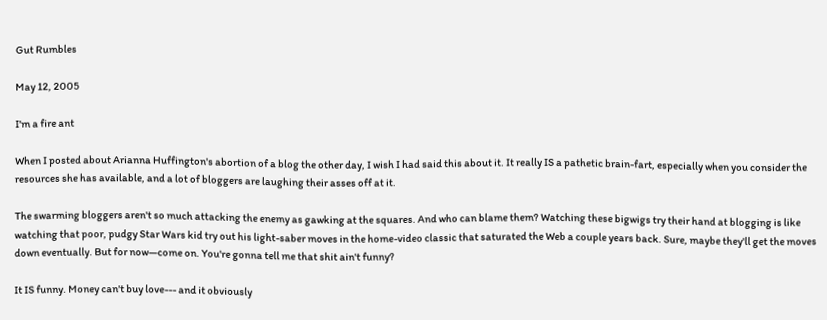Gut Rumbles

May 12, 2005

I'm a fire ant

When I posted about Arianna Huffington's abortion of a blog the other day, I wish I had said this about it. It really IS a pathetic brain-fart, especially when you consider the resources she has available, and a lot of bloggers are laughing their asses off at it.

The swarming bloggers aren't so much attacking the enemy as gawking at the squares. And who can blame them? Watching these bigwigs try their hand at blogging is like watching that poor, pudgy Star Wars kid try out his light-saber moves in the home-video classic that saturated the Web a couple years back. Sure, maybe they'll get the moves down eventually. But for now—come on. You're gonna tell me that shit ain't funny?

It IS funny. Money can't buy love--- and it obviously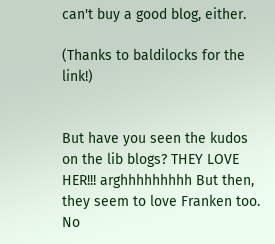can't buy a good blog, either.

(Thanks to baldilocks for the link!)


But have you seen the kudos on the lib blogs? THEY LOVE HER!!! arghhhhhhhhh But then, they seem to love Franken too. No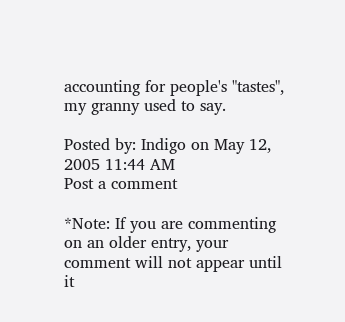accounting for people's "tastes", my granny used to say.

Posted by: Indigo on May 12, 2005 11:44 AM
Post a comment

*Note: If you are commenting on an older entry, your
comment will not appear until it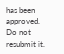has been approved.
Do not resubmit it.